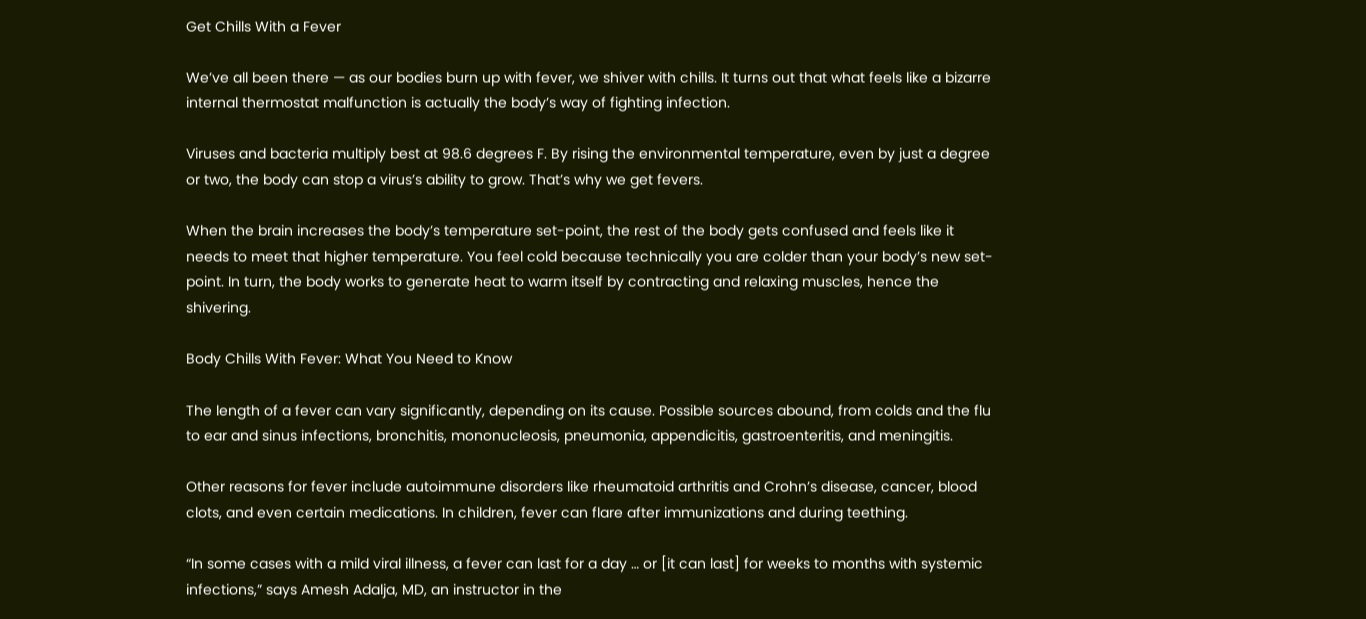Get Chills With a Fever

We’ve all been there — as our bodies burn up with fever, we shiver with chills. It turns out that what feels like a bizarre internal thermostat malfunction is actually the body’s way of fighting infection.

Viruses and bacteria multiply best at 98.6 degrees F. By rising the environmental temperature, even by just a degree or two, the body can stop a virus’s ability to grow. That’s why we get fevers.

When the brain increases the body’s temperature set-point, the rest of the body gets confused and feels like it needs to meet that higher temperature. You feel cold because technically you are colder than your body’s new set-point. In turn, the body works to generate heat to warm itself by contracting and relaxing muscles, hence the shivering.

Body Chills With Fever: What You Need to Know

The length of a fever can vary significantly, depending on its cause. Possible sources abound, from colds and the flu to ear and sinus infections, bronchitis, mononucleosis, pneumonia, appendicitis, gastroenteritis, and meningitis.

Other reasons for fever include autoimmune disorders like rheumatoid arthritis and Crohn’s disease, cancer, blood clots, and even certain medications. In children, fever can flare after immunizations and during teething.

“In some cases with a mild viral illness, a fever can last for a day … or [it can last] for weeks to months with systemic infections,” says Amesh Adalja, MD, an instructor in the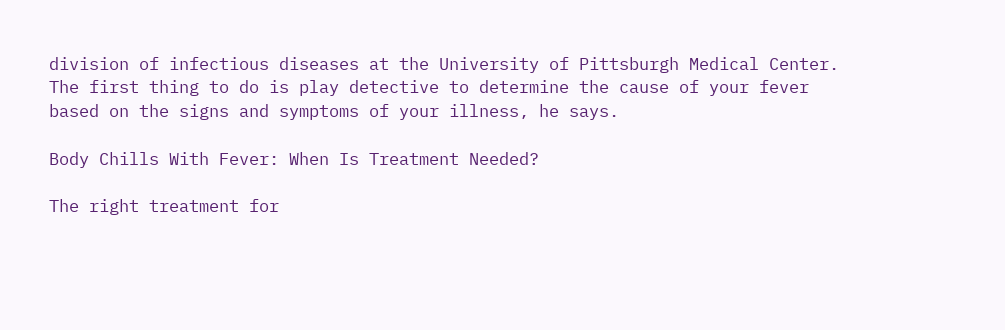division of infectious diseases at the University of Pittsburgh Medical Center. The first thing to do is play detective to determine the cause of your fever based on the signs and symptoms of your illness, he says.

Body Chills With Fever: When Is Treatment Needed?

The right treatment for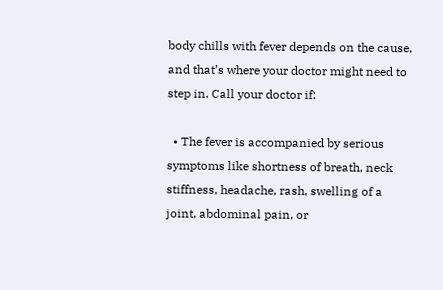body chills with fever depends on the cause, and that’s where your doctor might need to step in. Call your doctor if:

  • The fever is accompanied by serious symptoms like shortness of breath, neck stiffness, headache, rash, swelling of a joint, abdominal pain, or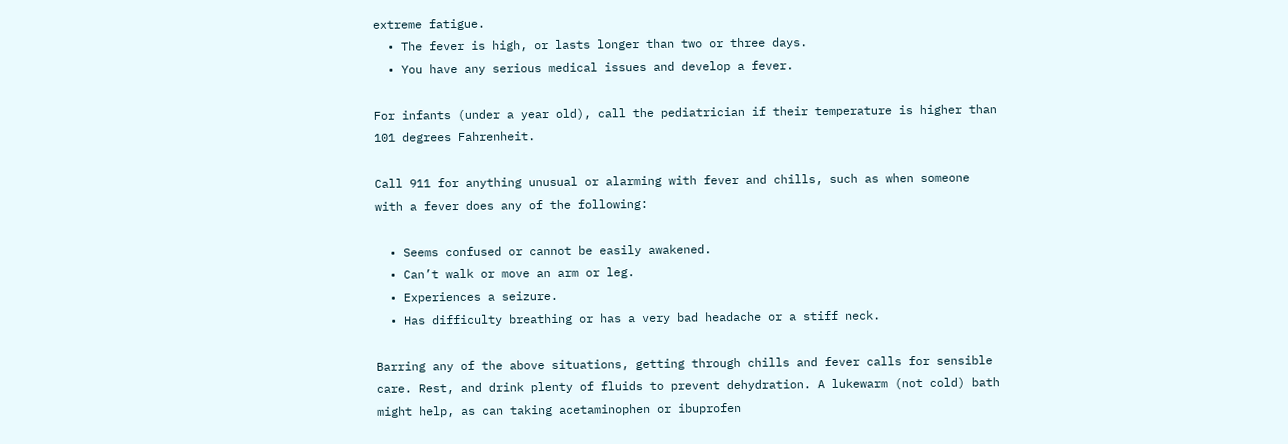extreme fatigue.
  • The fever is high, or lasts longer than two or three days.
  • You have any serious medical issues and develop a fever.

For infants (under a year old), call the pediatrician if their temperature is higher than 101 degrees Fahrenheit.

Call 911 for anything unusual or alarming with fever and chills, such as when someone with a fever does any of the following:

  • Seems confused or cannot be easily awakened.
  • Can’t walk or move an arm or leg.
  • Experiences a seizure.
  • Has difficulty breathing or has a very bad headache or a stiff neck.

Barring any of the above situations, getting through chills and fever calls for sensible care. Rest, and drink plenty of fluids to prevent dehydration. A lukewarm (not cold) bath might help, as can taking acetaminophen or ibuprofen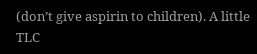(don’t give aspirin to children). A little TLC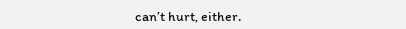can’t hurt, either.